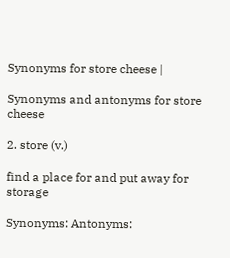Synonyms for store cheese |

Synonyms and antonyms for store cheese

2. store (v.)

find a place for and put away for storage

Synonyms: Antonyms: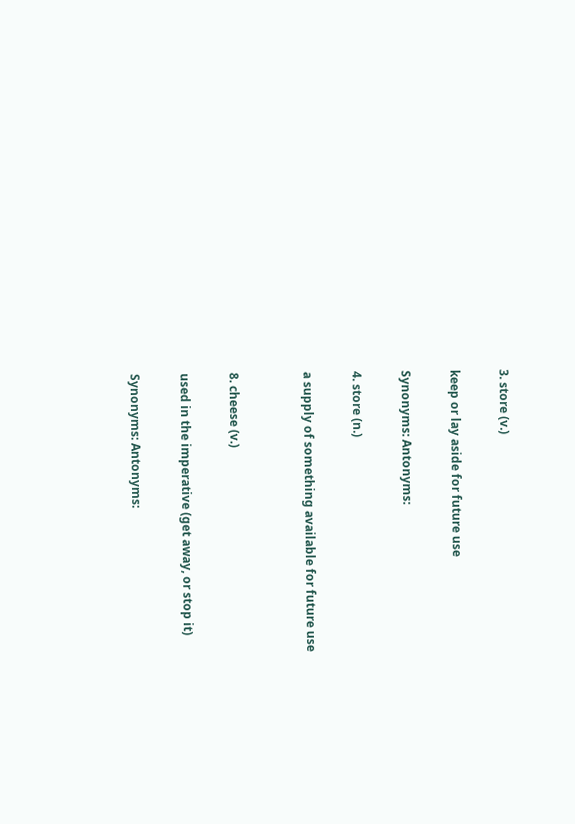3. store (v.)

keep or lay aside for future use

Synonyms: Antonyms:

4. store (n.)

a supply of something available for future use


8. cheese (v.)

used in the imperative (get away, or stop it)

Synonyms: Antonyms: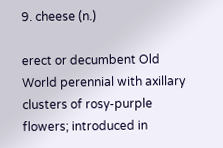9. cheese (n.)

erect or decumbent Old World perennial with axillary clusters of rosy-purple flowers; introduced in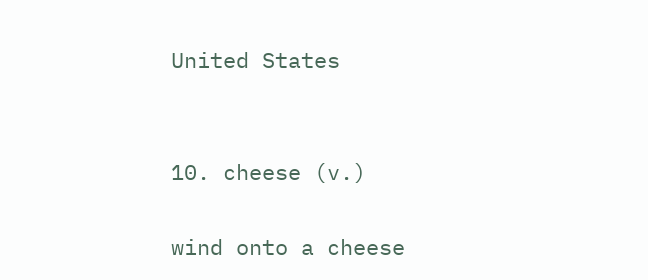United States


10. cheese (v.)

wind onto a cheese